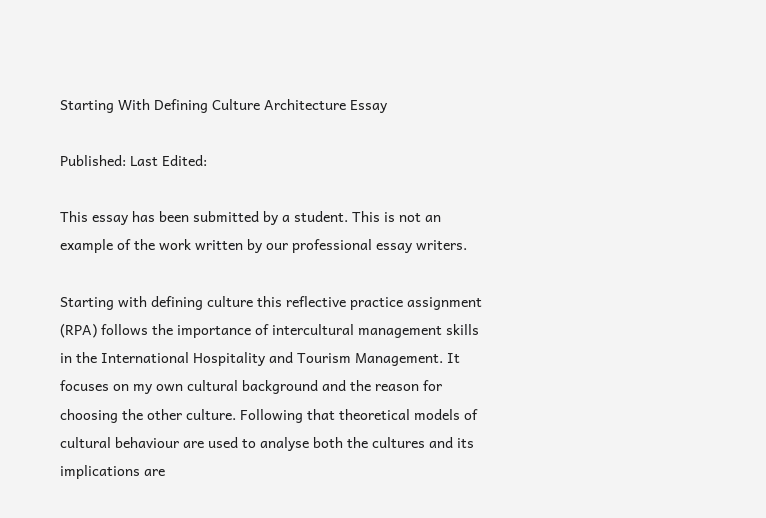Starting With Defining Culture Architecture Essay

Published: Last Edited:

This essay has been submitted by a student. This is not an example of the work written by our professional essay writers.

Starting with defining culture this reflective practice assignment (RPA) follows the importance of intercultural management skills in the International Hospitality and Tourism Management. It focuses on my own cultural background and the reason for choosing the other culture. Following that theoretical models of cultural behaviour are used to analyse both the cultures and its implications are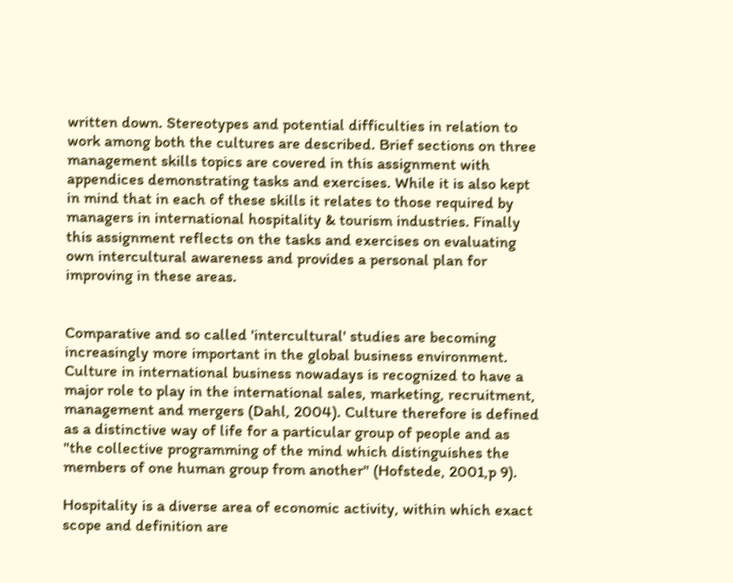written down. Stereotypes and potential difficulties in relation to work among both the cultures are described. Brief sections on three management skills topics are covered in this assignment with appendices demonstrating tasks and exercises. While it is also kept in mind that in each of these skills it relates to those required by managers in international hospitality & tourism industries. Finally this assignment reflects on the tasks and exercises on evaluating own intercultural awareness and provides a personal plan for improving in these areas.


Comparative and so called 'intercultural' studies are becoming increasingly more important in the global business environment. Culture in international business nowadays is recognized to have a major role to play in the international sales, marketing, recruitment, management and mergers (Dahl, 2004). Culture therefore is defined as a distinctive way of life for a particular group of people and as "the collective programming of the mind which distinguishes the members of one human group from another" (Hofstede, 2001,p 9).

Hospitality is a diverse area of economic activity, within which exact scope and definition are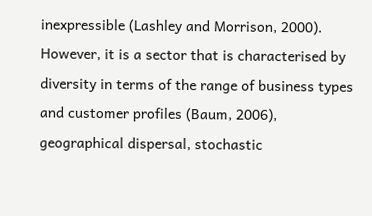inexpressible (Lashley and Morrison, 2000). However, it is a sector that is characterised by diversity in terms of the range of business types and customer profiles (Baum, 2006), geographical dispersal, stochastic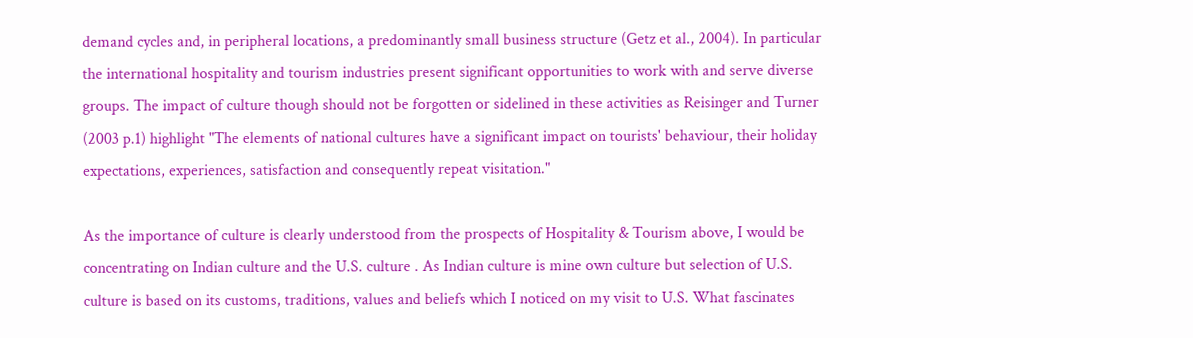demand cycles and, in peripheral locations, a predominantly small business structure (Getz et al., 2004). In particular the international hospitality and tourism industries present significant opportunities to work with and serve diverse groups. The impact of culture though should not be forgotten or sidelined in these activities as Reisinger and Turner (2003 p.1) highlight "The elements of national cultures have a significant impact on tourists' behaviour, their holiday expectations, experiences, satisfaction and consequently repeat visitation."

As the importance of culture is clearly understood from the prospects of Hospitality & Tourism above, I would be concentrating on Indian culture and the U.S. culture . As Indian culture is mine own culture but selection of U.S. culture is based on its customs, traditions, values and beliefs which I noticed on my visit to U.S. What fascinates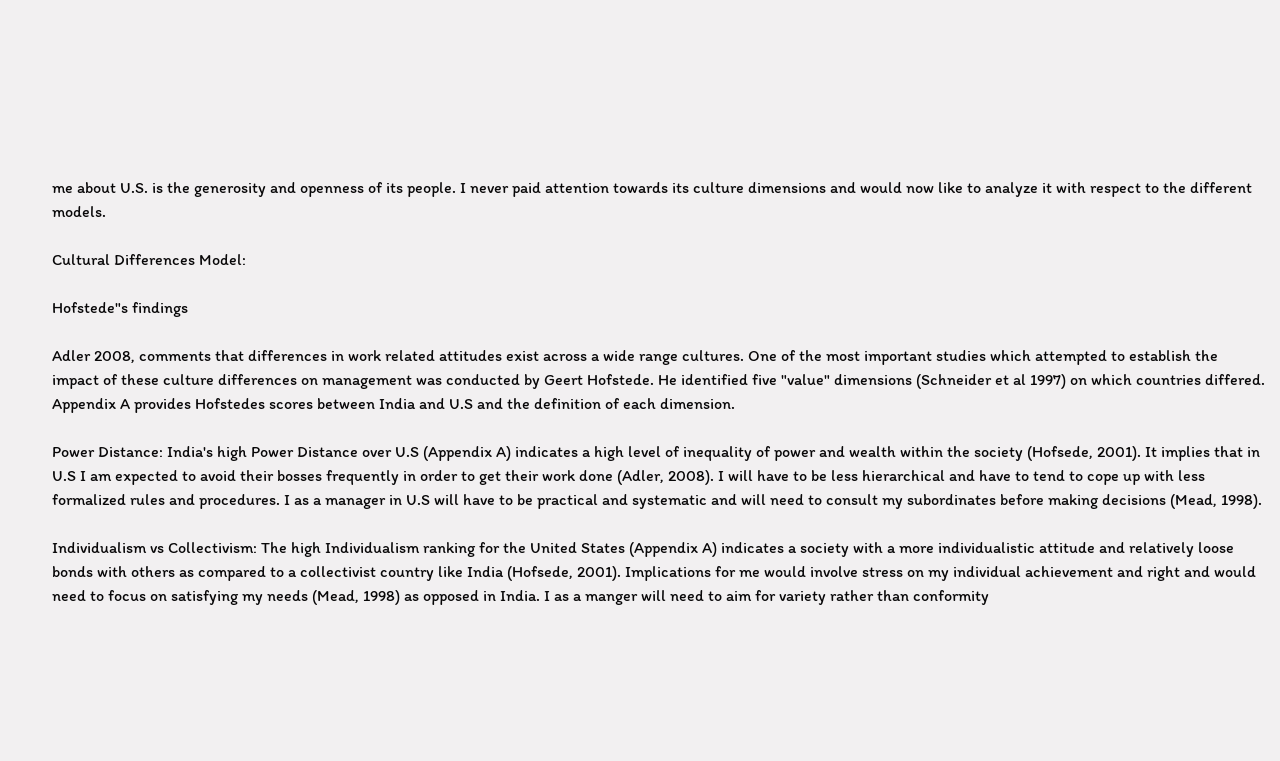me about U.S. is the generosity and openness of its people. I never paid attention towards its culture dimensions and would now like to analyze it with respect to the different models.

Cultural Differences Model:

Hofstede"s findings

Adler 2008, comments that differences in work related attitudes exist across a wide range cultures. One of the most important studies which attempted to establish the impact of these culture differences on management was conducted by Geert Hofstede. He identified five "value" dimensions (Schneider et al 1997) on which countries differed. Appendix A provides Hofstedes scores between India and U.S and the definition of each dimension.

Power Distance: India's high Power Distance over U.S (Appendix A) indicates a high level of inequality of power and wealth within the society (Hofsede, 2001). It implies that in U.S I am expected to avoid their bosses frequently in order to get their work done (Adler, 2008). I will have to be less hierarchical and have to tend to cope up with less formalized rules and procedures. I as a manager in U.S will have to be practical and systematic and will need to consult my subordinates before making decisions (Mead, 1998).

Individualism vs Collectivism: The high Individualism ranking for the United States (Appendix A) indicates a society with a more individualistic attitude and relatively loose bonds with others as compared to a collectivist country like India (Hofsede, 2001). Implications for me would involve stress on my individual achievement and right and would need to focus on satisfying my needs (Mead, 1998) as opposed in India. I as a manger will need to aim for variety rather than conformity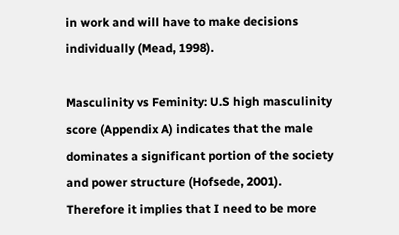in work and will have to make decisions individually (Mead, 1998).

Masculinity vs Feminity: U.S high masculinity score (Appendix A) indicates that the male dominates a significant portion of the society and power structure (Hofsede, 2001). Therefore it implies that I need to be more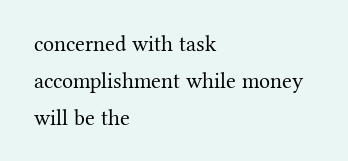concerned with task accomplishment while money will be the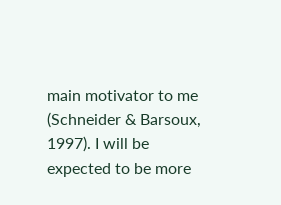main motivator to me (Schneider & Barsoux, 1997). I will be expected to be more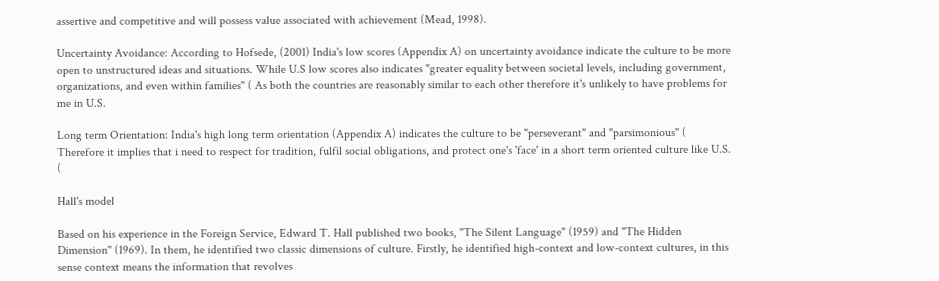assertive and competitive and will possess value associated with achievement (Mead, 1998).

Uncertainty Avoidance: According to Hofsede, (2001) India's low scores (Appendix A) on uncertainty avoidance indicate the culture to be more open to unstructured ideas and situations. While U.S low scores also indicates "greater equality between societal levels, including government, organizations, and even within families" ( As both the countries are reasonably similar to each other therefore it's unlikely to have problems for me in U.S.

Long term Orientation: India's high long term orientation (Appendix A) indicates the culture to be "perseverant" and "parsimonious" ( Therefore it implies that i need to respect for tradition, fulfil social obligations, and protect one's 'face' in a short term oriented culture like U.S. (

Hall's model

Based on his experience in the Foreign Service, Edward T. Hall published two books, "The Silent Language" (1959) and "The Hidden Dimension" (1969). In them, he identified two classic dimensions of culture. Firstly, he identified high-context and low-context cultures, in this sense context means the information that revolves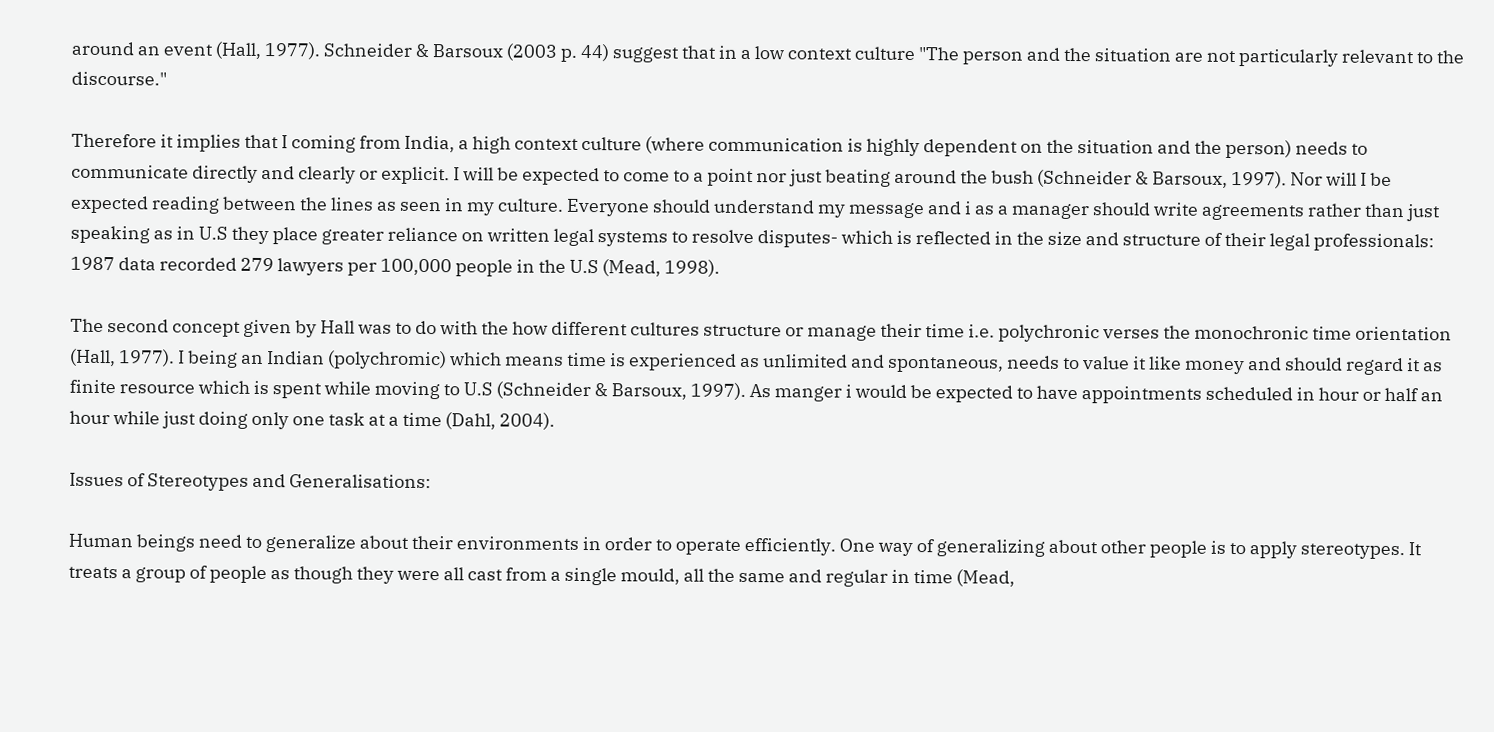around an event (Hall, 1977). Schneider & Barsoux (2003 p. 44) suggest that in a low context culture "The person and the situation are not particularly relevant to the discourse."

Therefore it implies that I coming from India, a high context culture (where communication is highly dependent on the situation and the person) needs to communicate directly and clearly or explicit. I will be expected to come to a point nor just beating around the bush (Schneider & Barsoux, 1997). Nor will I be expected reading between the lines as seen in my culture. Everyone should understand my message and i as a manager should write agreements rather than just speaking as in U.S they place greater reliance on written legal systems to resolve disputes- which is reflected in the size and structure of their legal professionals: 1987 data recorded 279 lawyers per 100,000 people in the U.S (Mead, 1998).

The second concept given by Hall was to do with the how different cultures structure or manage their time i.e. polychronic verses the monochronic time orientation (Hall, 1977). I being an Indian (polychromic) which means time is experienced as unlimited and spontaneous, needs to value it like money and should regard it as finite resource which is spent while moving to U.S (Schneider & Barsoux, 1997). As manger i would be expected to have appointments scheduled in hour or half an hour while just doing only one task at a time (Dahl, 2004).

Issues of Stereotypes and Generalisations:

Human beings need to generalize about their environments in order to operate efficiently. One way of generalizing about other people is to apply stereotypes. It treats a group of people as though they were all cast from a single mould, all the same and regular in time (Mead,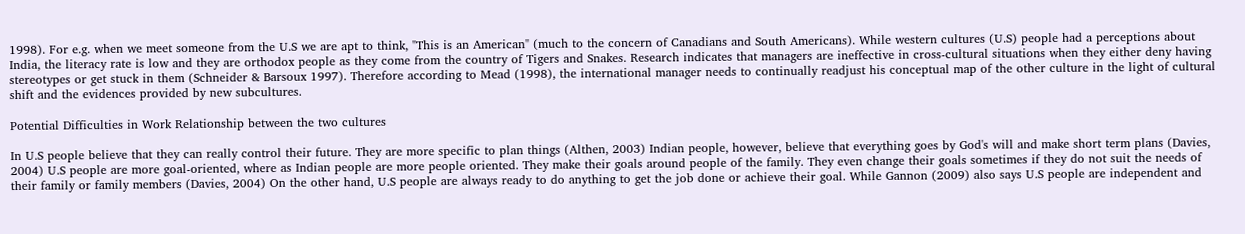1998). For e.g. when we meet someone from the U.S we are apt to think, "This is an American" (much to the concern of Canadians and South Americans). While western cultures (U.S) people had a perceptions about India, the literacy rate is low and they are orthodox people as they come from the country of Tigers and Snakes. Research indicates that managers are ineffective in cross-cultural situations when they either deny having stereotypes or get stuck in them (Schneider & Barsoux 1997). Therefore according to Mead (1998), the international manager needs to continually readjust his conceptual map of the other culture in the light of cultural shift and the evidences provided by new subcultures.

Potential Difficulties in Work Relationship between the two cultures

In U.S people believe that they can really control their future. They are more specific to plan things (Althen, 2003) Indian people, however, believe that everything goes by God's will and make short term plans (Davies, 2004) U.S people are more goal-oriented, where as Indian people are more people oriented. They make their goals around people of the family. They even change their goals sometimes if they do not suit the needs of their family or family members (Davies, 2004) On the other hand, U.S people are always ready to do anything to get the job done or achieve their goal. While Gannon (2009) also says U.S people are independent and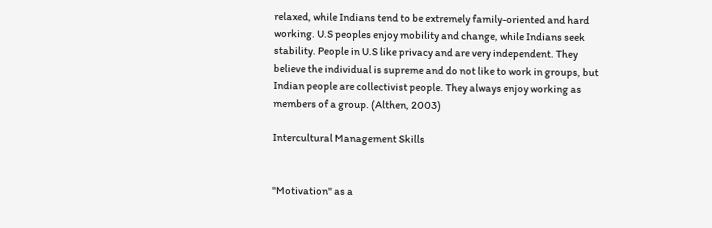relaxed, while Indians tend to be extremely family-oriented and hard working. U.S peoples enjoy mobility and change, while Indians seek stability. People in U.S like privacy and are very independent. They believe the individual is supreme and do not like to work in groups, but Indian people are collectivist people. They always enjoy working as members of a group. (Althen, 2003)

Intercultural Management Skills


"Motivation" as a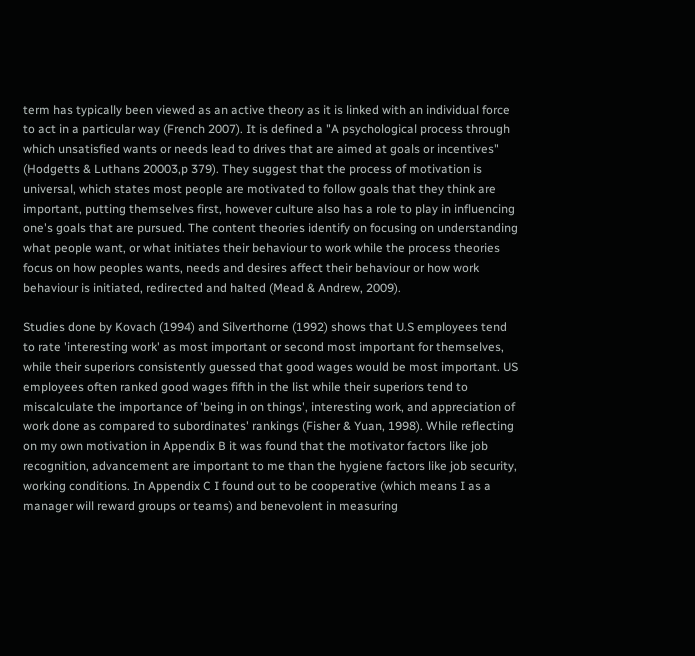term has typically been viewed as an active theory as it is linked with an individual force to act in a particular way (French 2007). It is defined a "A psychological process through which unsatisfied wants or needs lead to drives that are aimed at goals or incentives" (Hodgetts & Luthans 20003,p 379). They suggest that the process of motivation is universal, which states most people are motivated to follow goals that they think are important, putting themselves first, however culture also has a role to play in influencing one's goals that are pursued. The content theories identify on focusing on understanding what people want, or what initiates their behaviour to work while the process theories focus on how peoples wants, needs and desires affect their behaviour or how work behaviour is initiated, redirected and halted (Mead & Andrew, 2009).

Studies done by Kovach (1994) and Silverthorne (1992) shows that U.S employees tend to rate 'interesting work' as most important or second most important for themselves, while their superiors consistently guessed that good wages would be most important. US employees often ranked good wages fifth in the list while their superiors tend to miscalculate the importance of 'being in on things', interesting work, and appreciation of work done as compared to subordinates' rankings (Fisher & Yuan, 1998). While reflecting on my own motivation in Appendix B it was found that the motivator factors like job recognition, advancement are important to me than the hygiene factors like job security, working conditions. In Appendix C I found out to be cooperative (which means I as a manager will reward groups or teams) and benevolent in measuring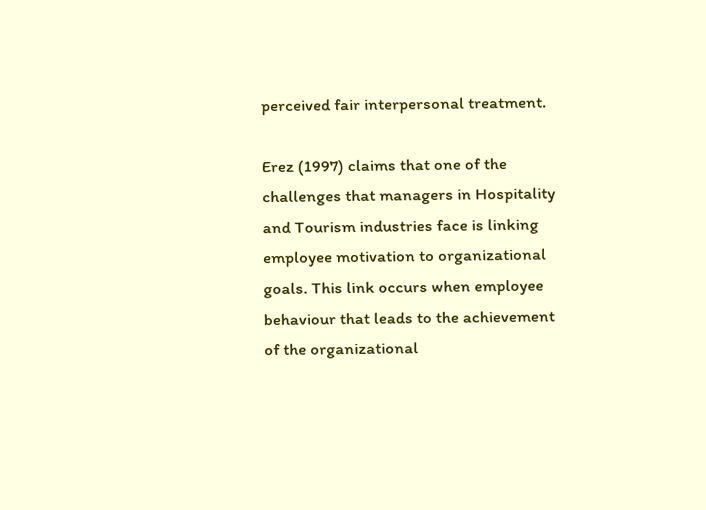perceived fair interpersonal treatment.

Erez (1997) claims that one of the challenges that managers in Hospitality and Tourism industries face is linking employee motivation to organizational goals. This link occurs when employee behaviour that leads to the achievement of the organizational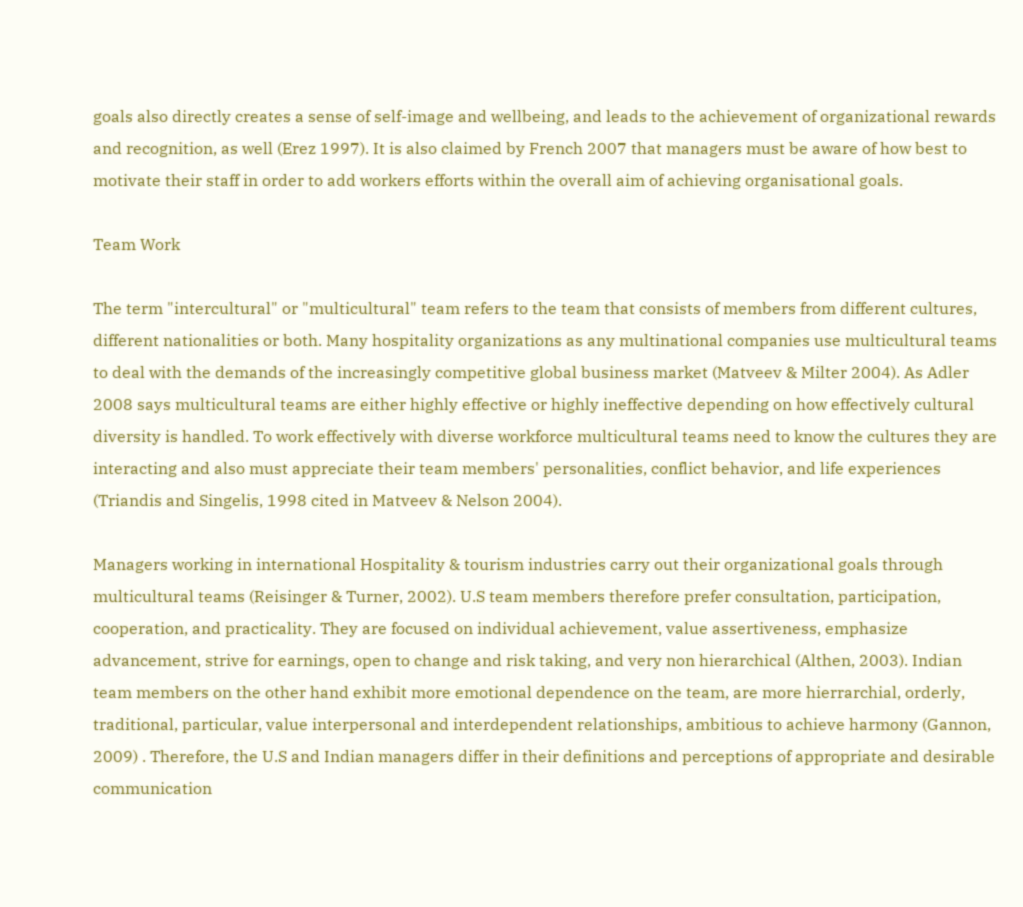goals also directly creates a sense of self-image and wellbeing, and leads to the achievement of organizational rewards and recognition, as well (Erez 1997). It is also claimed by French 2007 that managers must be aware of how best to motivate their staff in order to add workers efforts within the overall aim of achieving organisational goals.

Team Work

The term "intercultural" or "multicultural" team refers to the team that consists of members from different cultures, different nationalities or both. Many hospitality organizations as any multinational companies use multicultural teams to deal with the demands of the increasingly competitive global business market (Matveev & Milter 2004). As Adler 2008 says multicultural teams are either highly effective or highly ineffective depending on how effectively cultural diversity is handled. To work effectively with diverse workforce multicultural teams need to know the cultures they are interacting and also must appreciate their team members' personalities, conflict behavior, and life experiences (Triandis and Singelis, 1998 cited in Matveev & Nelson 2004).

Managers working in international Hospitality & tourism industries carry out their organizational goals through multicultural teams (Reisinger & Turner, 2002). U.S team members therefore prefer consultation, participation, cooperation, and practicality. They are focused on individual achievement, value assertiveness, emphasize advancement, strive for earnings, open to change and risk taking, and very non hierarchical (Althen, 2003). Indian team members on the other hand exhibit more emotional dependence on the team, are more hierrarchial, orderly, traditional, particular, value interpersonal and interdependent relationships, ambitious to achieve harmony (Gannon, 2009) . Therefore, the U.S and Indian managers differ in their definitions and perceptions of appropriate and desirable communication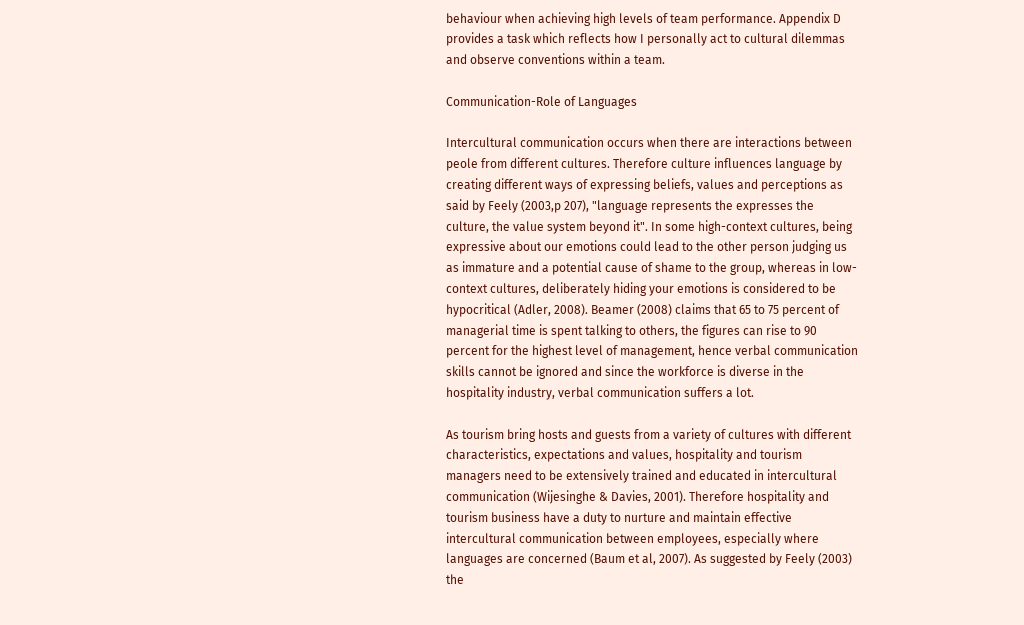behaviour when achieving high levels of team performance. Appendix D provides a task which reflects how I personally act to cultural dilemmas and observe conventions within a team.

Communication-Role of Languages

Intercultural communication occurs when there are interactions between peole from different cultures. Therefore culture influences language by creating different ways of expressing beliefs, values and perceptions as said by Feely (2003,p 207), "language represents the expresses the culture, the value system beyond it". In some high-context cultures, being expressive about our emotions could lead to the other person judging us as immature and a potential cause of shame to the group, whereas in low-context cultures, deliberately hiding your emotions is considered to be hypocritical (Adler, 2008). Beamer (2008) claims that 65 to 75 percent of managerial time is spent talking to others, the figures can rise to 90 percent for the highest level of management, hence verbal communication skills cannot be ignored and since the workforce is diverse in the hospitality industry, verbal communication suffers a lot.

As tourism bring hosts and guests from a variety of cultures with different characteristics, expectations and values, hospitality and tourism managers need to be extensively trained and educated in intercultural communication (Wijesinghe & Davies, 2001). Therefore hospitality and tourism business have a duty to nurture and maintain effective intercultural communication between employees, especially where languages are concerned (Baum et al, 2007). As suggested by Feely (2003) the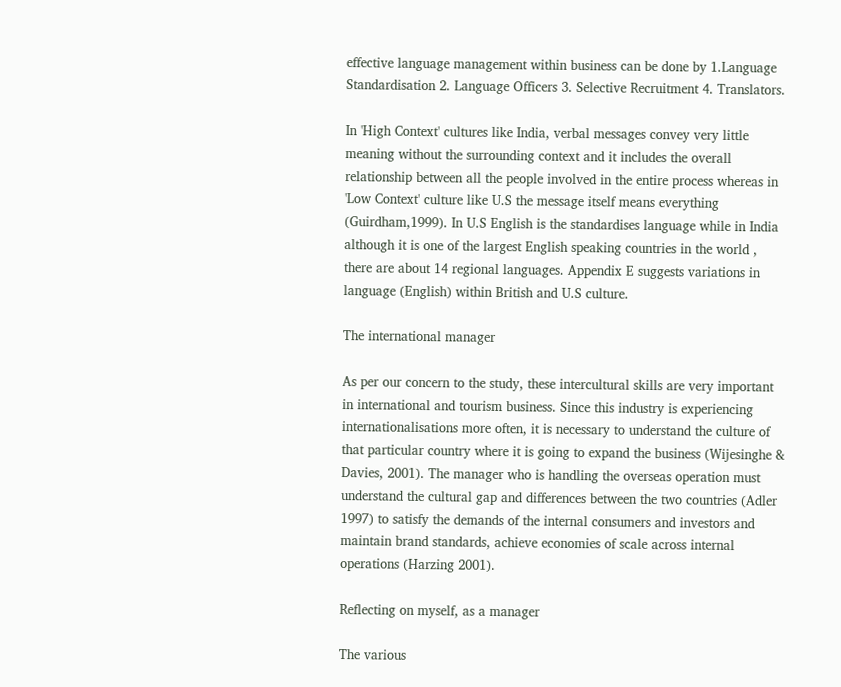effective language management within business can be done by 1.Language Standardisation 2. Language Officers 3. Selective Recruitment 4. Translators.

In 'High Context' cultures like India, verbal messages convey very little meaning without the surrounding context and it includes the overall relationship between all the people involved in the entire process whereas in 'Low Context' culture like U.S the message itself means everything (Guirdham,1999). In U.S English is the standardises language while in India although it is one of the largest English speaking countries in the world , there are about 14 regional languages. Appendix E suggests variations in language (English) within British and U.S culture.

The international manager

As per our concern to the study, these intercultural skills are very important in international and tourism business. Since this industry is experiencing internationalisations more often, it is necessary to understand the culture of that particular country where it is going to expand the business (Wijesinghe & Davies, 2001). The manager who is handling the overseas operation must understand the cultural gap and differences between the two countries (Adler 1997) to satisfy the demands of the internal consumers and investors and maintain brand standards, achieve economies of scale across internal operations (Harzing 2001).

Reflecting on myself, as a manager

The various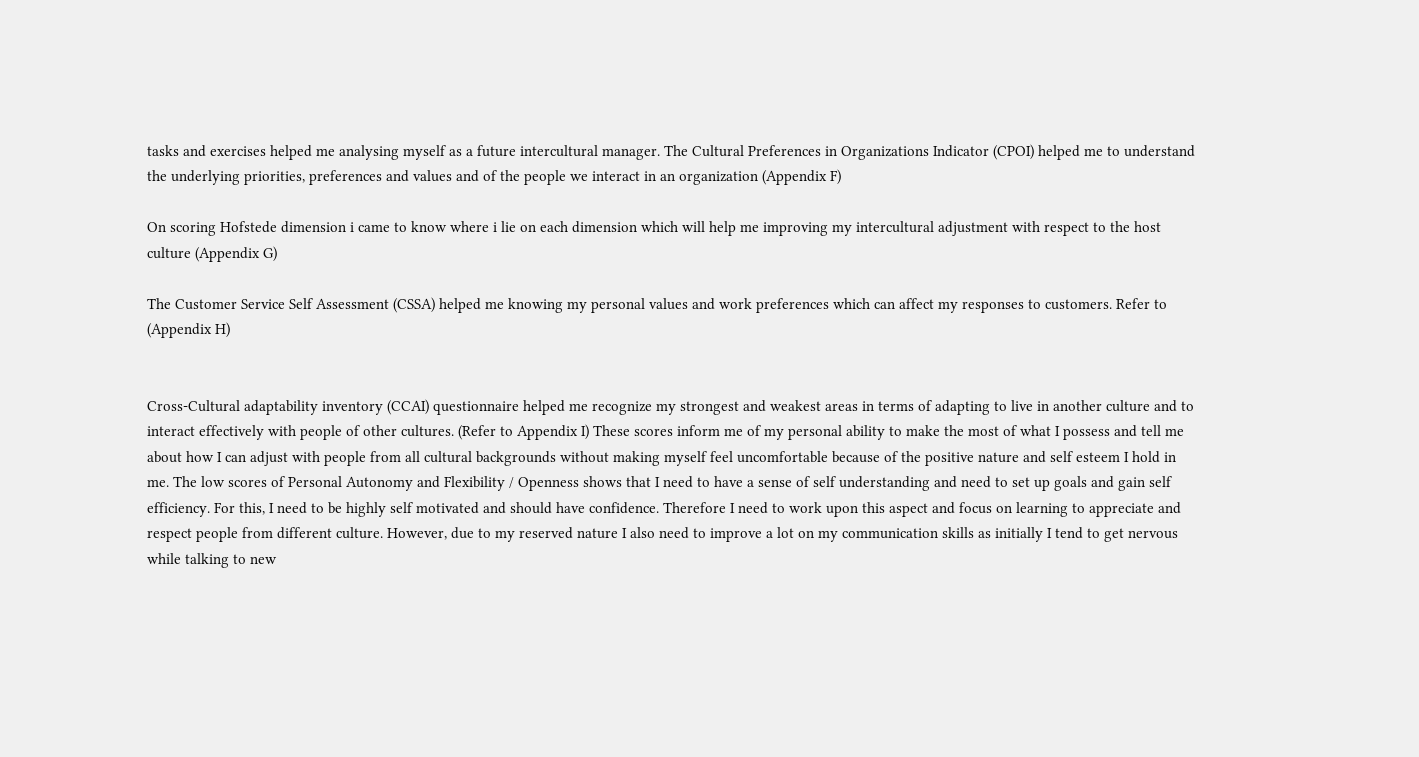tasks and exercises helped me analysing myself as a future intercultural manager. The Cultural Preferences in Organizations Indicator (CPOI) helped me to understand the underlying priorities, preferences and values and of the people we interact in an organization (Appendix F)

On scoring Hofstede dimension i came to know where i lie on each dimension which will help me improving my intercultural adjustment with respect to the host culture (Appendix G)

The Customer Service Self Assessment (CSSA) helped me knowing my personal values and work preferences which can affect my responses to customers. Refer to (Appendix H)


Cross-Cultural adaptability inventory (CCAI) questionnaire helped me recognize my strongest and weakest areas in terms of adapting to live in another culture and to interact effectively with people of other cultures. (Refer to Appendix I) These scores inform me of my personal ability to make the most of what I possess and tell me about how I can adjust with people from all cultural backgrounds without making myself feel uncomfortable because of the positive nature and self esteem I hold in me. The low scores of Personal Autonomy and Flexibility / Openness shows that I need to have a sense of self understanding and need to set up goals and gain self efficiency. For this, I need to be highly self motivated and should have confidence. Therefore I need to work upon this aspect and focus on learning to appreciate and respect people from different culture. However, due to my reserved nature I also need to improve a lot on my communication skills as initially I tend to get nervous while talking to new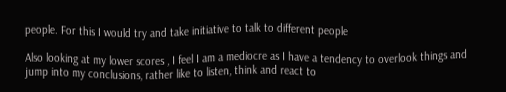people. For this I would try and take initiative to talk to different people

Also looking at my lower scores , I feel I am a mediocre as I have a tendency to overlook things and jump into my conclusions, rather like to listen, think and react to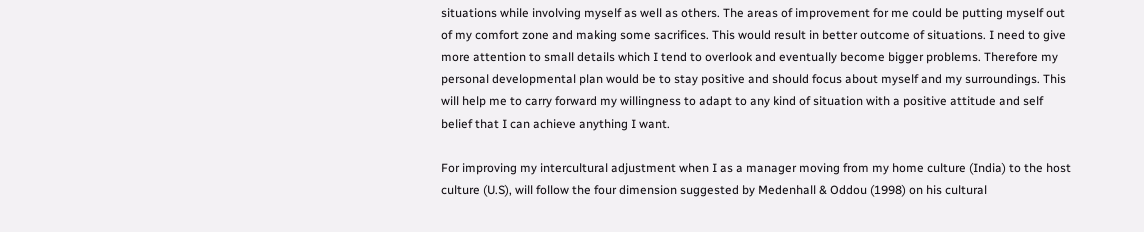situations while involving myself as well as others. The areas of improvement for me could be putting myself out of my comfort zone and making some sacrifices. This would result in better outcome of situations. I need to give more attention to small details which I tend to overlook and eventually become bigger problems. Therefore my personal developmental plan would be to stay positive and should focus about myself and my surroundings. This will help me to carry forward my willingness to adapt to any kind of situation with a positive attitude and self belief that I can achieve anything I want.

For improving my intercultural adjustment when I as a manager moving from my home culture (India) to the host culture (U.S), will follow the four dimension suggested by Medenhall & Oddou (1998) on his cultural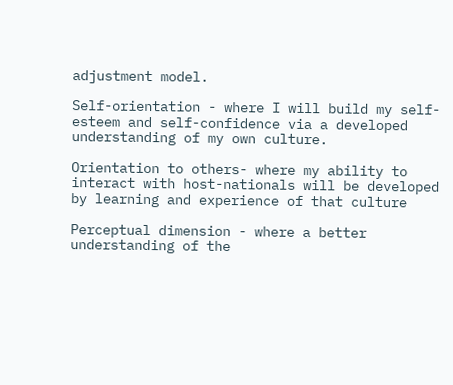adjustment model.

Self-orientation - where I will build my self-esteem and self-confidence via a developed understanding of my own culture.

Orientation to others- where my ability to interact with host-nationals will be developed by learning and experience of that culture

Perceptual dimension - where a better understanding of the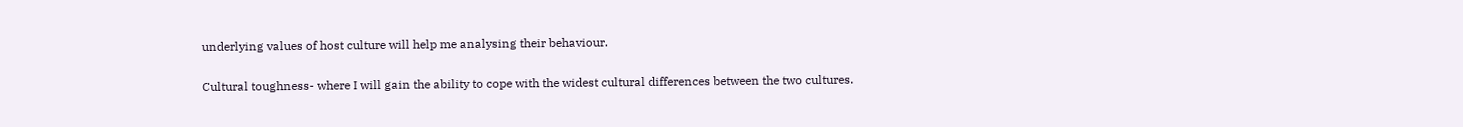underlying values of host culture will help me analysing their behaviour.

Cultural toughness- where I will gain the ability to cope with the widest cultural differences between the two cultures.